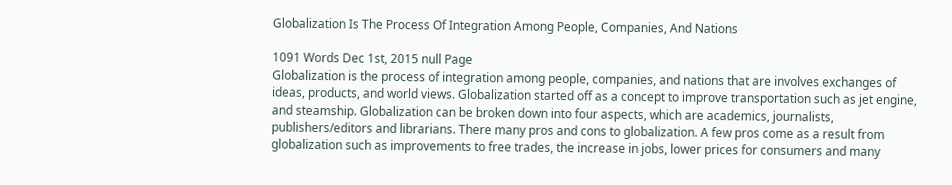Globalization Is The Process Of Integration Among People, Companies, And Nations

1091 Words Dec 1st, 2015 null Page
Globalization is the process of integration among people, companies, and nations that are involves exchanges of ideas, products, and world views. Globalization started off as a concept to improve transportation such as jet engine, and steamship. Globalization can be broken down into four aspects, which are academics, journalists, publishers/editors and librarians. There many pros and cons to globalization. A few pros come as a result from globalization such as improvements to free trades, the increase in jobs, lower prices for consumers and many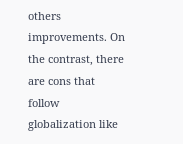others improvements. On the contrast, there are cons that follow globalization like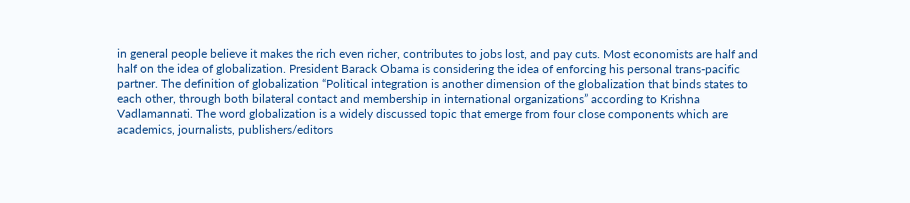in general people believe it makes the rich even richer, contributes to jobs lost, and pay cuts. Most economists are half and half on the idea of globalization. President Barack Obama is considering the idea of enforcing his personal trans-pacific partner. The definition of globalization “Political integration is another dimension of the globalization that binds states to each other, through both bilateral contact and membership in international organizations” according to Krishna Vadlamannati. The word globalization is a widely discussed topic that emerge from four close components which are academics, journalists, publishers/editors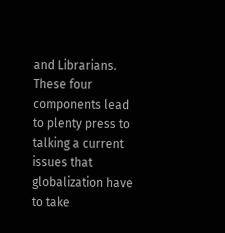and Librarians. These four components lead to plenty press to talking a current issues that globalization have to take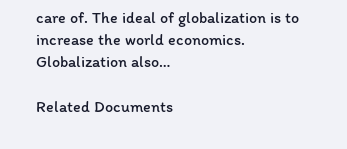care of. The ideal of globalization is to increase the world economics. Globalization also…

Related Documents